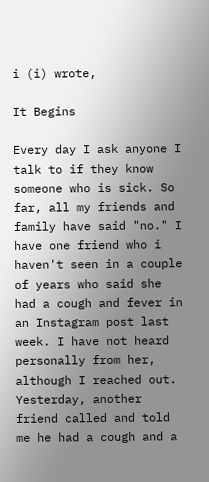i (i) wrote,

It Begins

Every day I ask anyone I talk to if they know someone who is sick. So far, all my friends and family have said "no." I have one friend who i haven't seen in a couple of years who said she had a cough and fever in an Instagram post last week. I have not heard personally from her, although I reached out. Yesterday, another friend called and told me he had a cough and a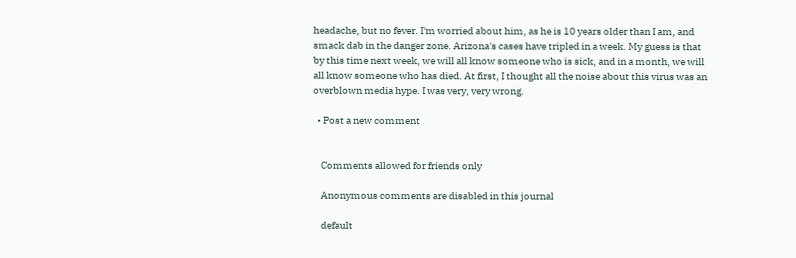headache, but no fever. I'm worried about him, as he is 10 years older than I am, and smack dab in the danger zone. Arizona's cases have tripled in a week. My guess is that by this time next week, we will all know someone who is sick, and in a month, we will all know someone who has died. At first, I thought all the noise about this virus was an overblown media hype. I was very, very wrong.

  • Post a new comment


    Comments allowed for friends only

    Anonymous comments are disabled in this journal

    default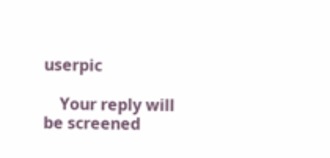userpic

    Your reply will be screened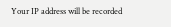Your IP address will be recorded